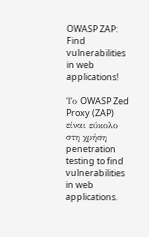OWASP ZAP: Find vulnerabilities in web applications!

Το OWASP Zed Proxy (ZAP) είναι εύκολο στη χρήση penetration testing to find vulnerabilities in web applications.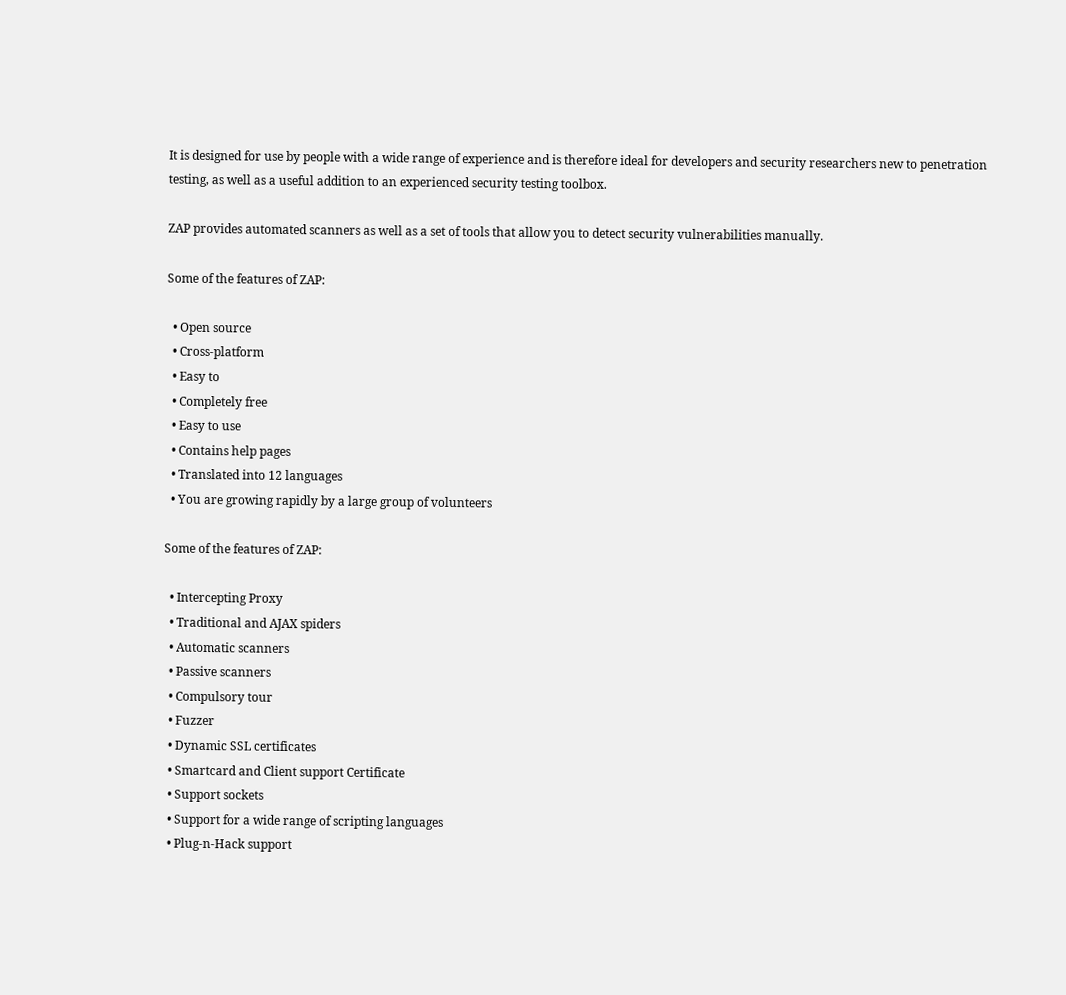It is designed for use by people with a wide range of experience and is therefore ideal for developers and security researchers new to penetration testing, as well as a useful addition to an experienced security testing toolbox.

ZAP provides automated scanners as well as a set of tools that allow you to detect security vulnerabilities manually.

Some of the features of ZAP:

  • Open source
  • Cross-platform
  • Easy to
  • Completely free
  • Easy to use
  • Contains help pages
  • Translated into 12 languages
  • You are growing rapidly by a large group of volunteers

Some of the features of ZAP:

  • Intercepting Proxy
  • Traditional and AJAX spiders
  • Automatic scanners
  • Passive scanners
  • Compulsory tour
  • Fuzzer
  • Dynamic SSL certificates
  • Smartcard and Client support Certificate
  • Support sockets
  • Support for a wide range of scripting languages
  • Plug-n-Hack support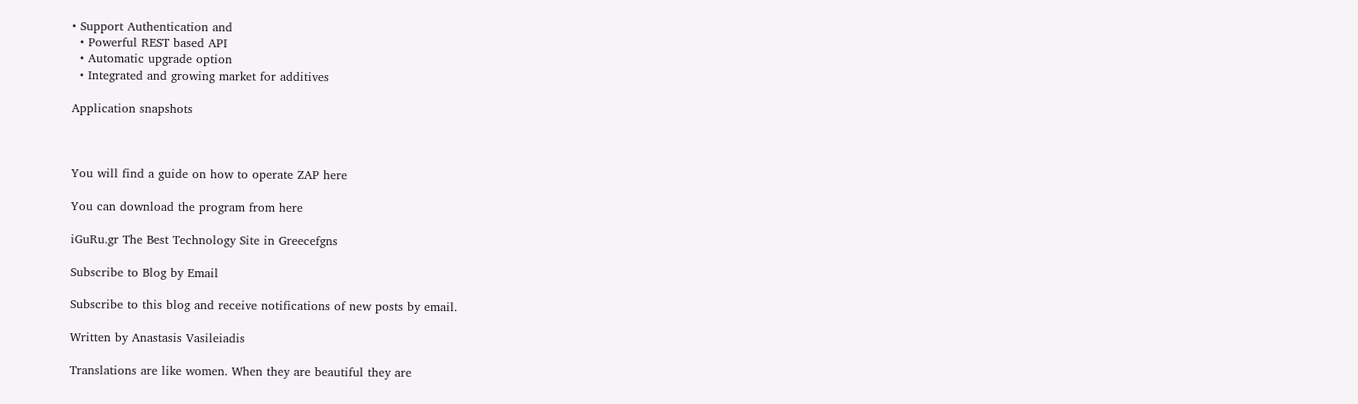• Support Authentication and
  • Powerful REST based API
  • Automatic upgrade option
  • Integrated and growing market for additives

Application snapshots



You will find a guide on how to operate ZAP here

You can download the program from here

iGuRu.gr The Best Technology Site in Greecefgns

Subscribe to Blog by Email

Subscribe to this blog and receive notifications of new posts by email.

Written by Anastasis Vasileiadis

Translations are like women. When they are beautiful they are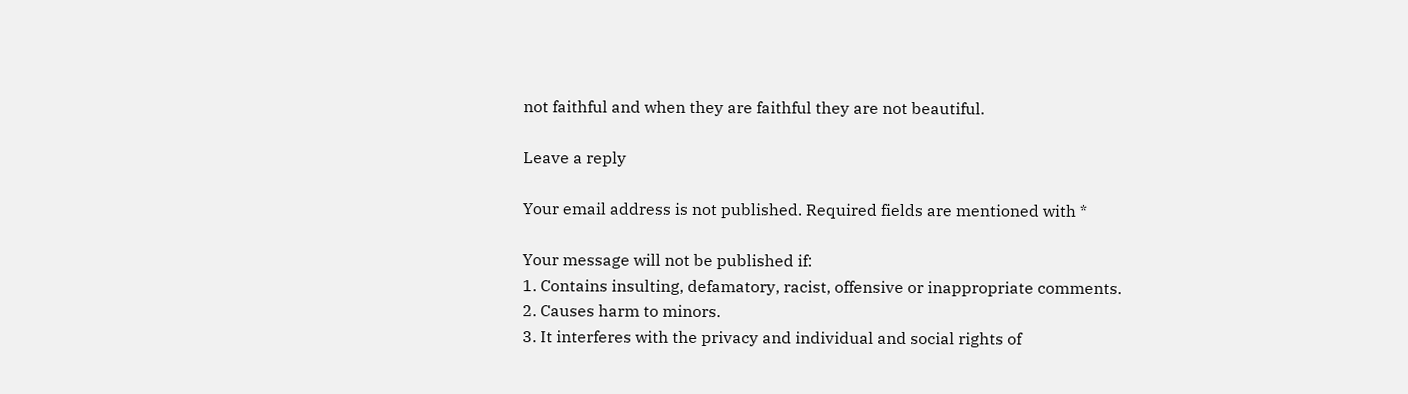not faithful and when they are faithful they are not beautiful.

Leave a reply

Your email address is not published. Required fields are mentioned with *

Your message will not be published if:
1. Contains insulting, defamatory, racist, offensive or inappropriate comments.
2. Causes harm to minors.
3. It interferes with the privacy and individual and social rights of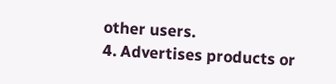other users.
4. Advertises products or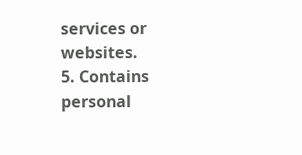services or websites.
5. Contains personal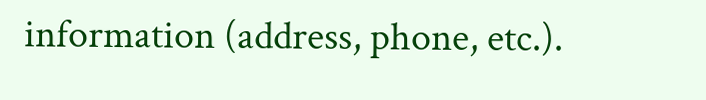information (address, phone, etc.).